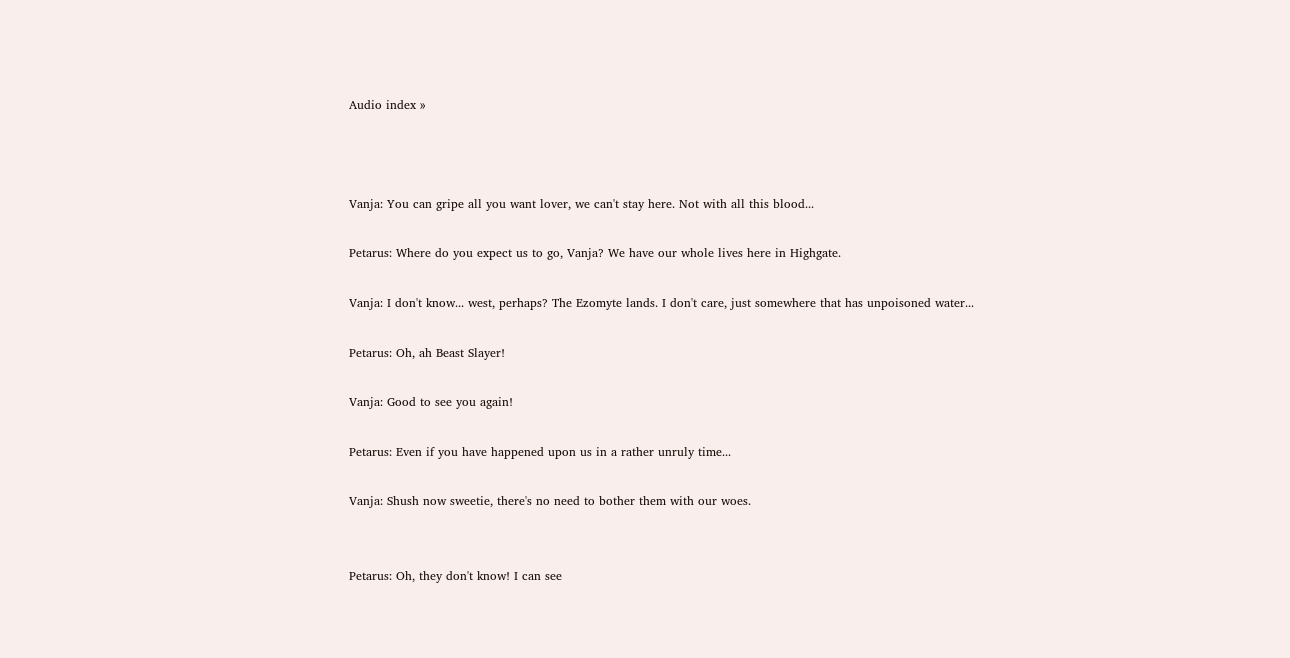Audio index »



Vanja: You can gripe all you want lover, we can't stay here. Not with all this blood...

Petarus: Where do you expect us to go, Vanja? We have our whole lives here in Highgate.

Vanja: I don't know... west, perhaps? The Ezomyte lands. I don't care, just somewhere that has unpoisoned water...

Petarus: Oh, ah Beast Slayer!

Vanja: Good to see you again!

Petarus: Even if you have happened upon us in a rather unruly time...

Vanja: Shush now sweetie, there's no need to bother them with our woes.


Petarus: Oh, they don't know! I can see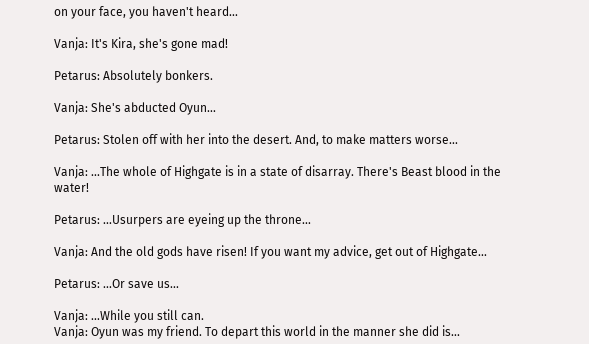on your face, you haven't heard...

Vanja: It's Kira, she's gone mad!

Petarus: Absolutely bonkers.

Vanja: She's abducted Oyun...

Petarus: Stolen off with her into the desert. And, to make matters worse...

Vanja: ...The whole of Highgate is in a state of disarray. There's Beast blood in the water!

Petarus: ...Usurpers are eyeing up the throne...

Vanja: And the old gods have risen! If you want my advice, get out of Highgate...

Petarus: ...Or save us...

Vanja: ...While you still can.
Vanja: Oyun was my friend. To depart this world in the manner she did is...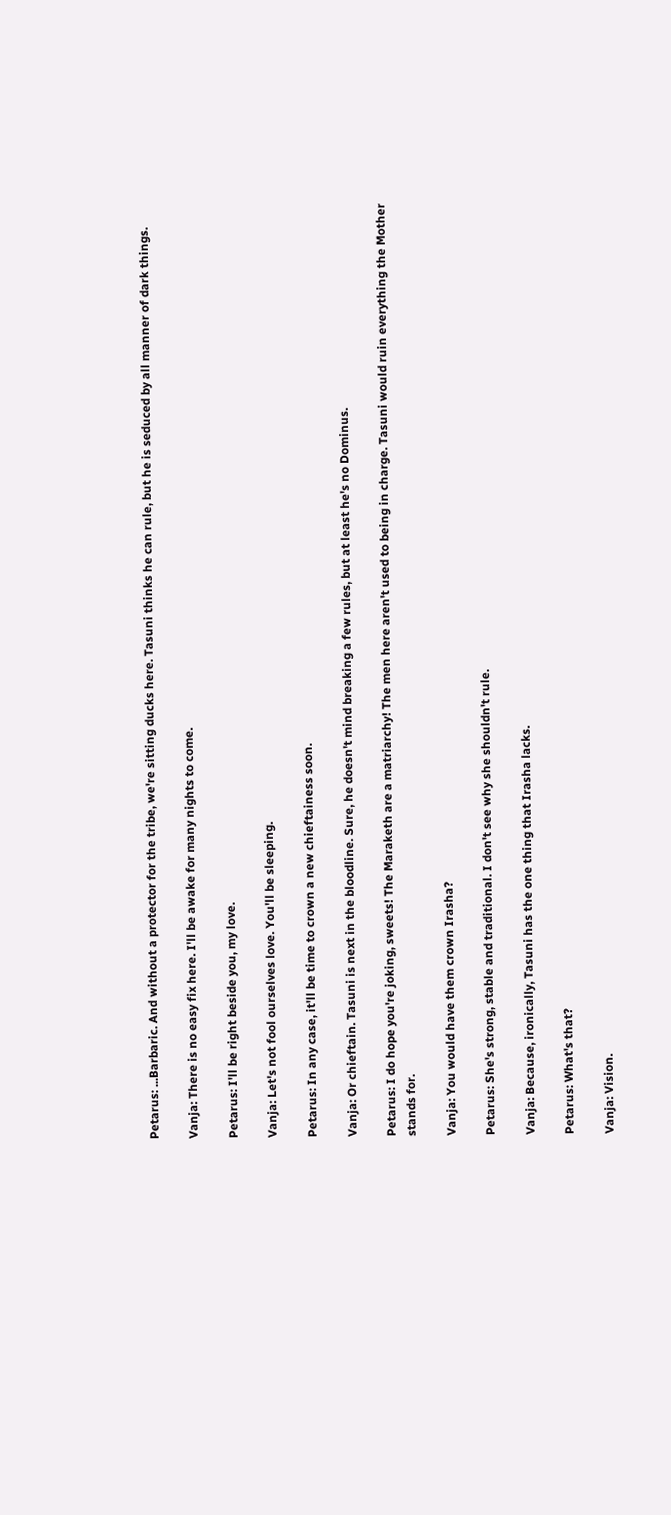Petarus: ...Barbaric. And without a protector for the tribe, we're sitting ducks here. Tasuni thinks he can rule, but he is seduced by all manner of dark things.

Vanja: There is no easy fix here. I'll be awake for many nights to come.

Petarus: I'll be right beside you, my love.

Vanja: Let's not fool ourselves love. You'll be sleeping.

Petarus: In any case, it'll be time to crown a new chieftainess soon.

Vanja: Or chieftain. Tasuni is next in the bloodline. Sure, he doesn't mind breaking a few rules, but at least he's no Dominus.

Petarus: I do hope you're joking, sweets! The Maraketh are a matriarchy! The men here aren't used to being in charge. Tasuni would ruin everything the Mother stands for.

Vanja: You would have them crown Irasha?

Petarus: She's strong, stable and traditional. I don't see why she shouldn't rule.

Vanja: Because, ironically, Tasuni has the one thing that Irasha lacks.

Petarus: What's that?

Vanja: Vision.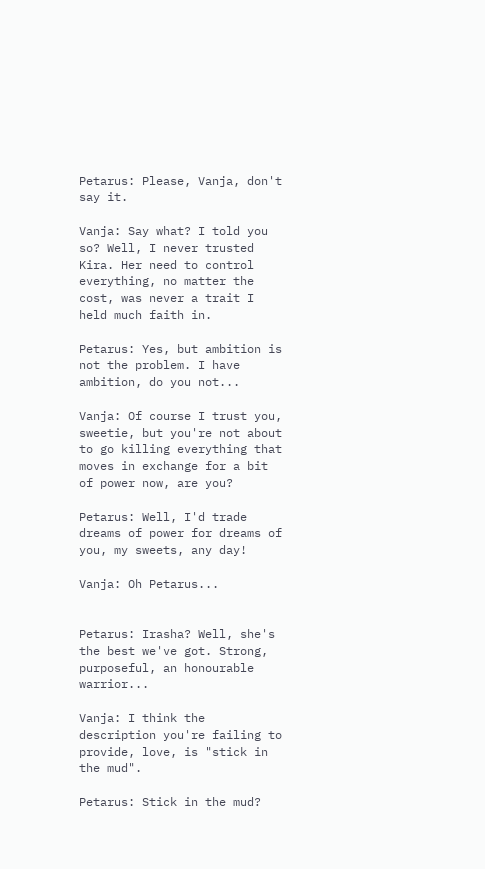Petarus: Please, Vanja, don't say it.

Vanja: Say what? I told you so? Well, I never trusted Kira. Her need to control everything, no matter the cost, was never a trait I held much faith in.

Petarus: Yes, but ambition is not the problem. I have ambition, do you not...

Vanja: Of course I trust you, sweetie, but you're not about to go killing everything that moves in exchange for a bit of power now, are you?

Petarus: Well, I'd trade dreams of power for dreams of you, my sweets, any day!

Vanja: Oh Petarus...


Petarus: Irasha? Well, she's the best we've got. Strong, purposeful, an honourable warrior...

Vanja: I think the description you're failing to provide, love, is "stick in the mud".

Petarus: Stick in the mud?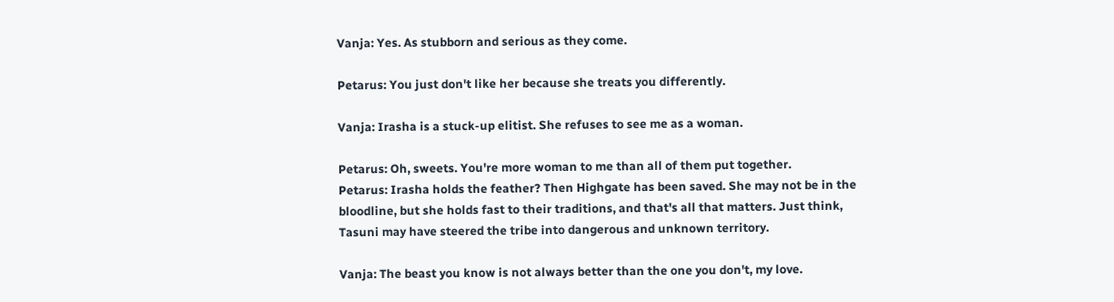Vanja: Yes. As stubborn and serious as they come.

Petarus: You just don't like her because she treats you differently.

Vanja: Irasha is a stuck-up elitist. She refuses to see me as a woman.

Petarus: Oh, sweets. You're more woman to me than all of them put together.
Petarus: Irasha holds the feather? Then Highgate has been saved. She may not be in the bloodline, but she holds fast to their traditions, and that's all that matters. Just think, Tasuni may have steered the tribe into dangerous and unknown territory.

Vanja: The beast you know is not always better than the one you don't, my love.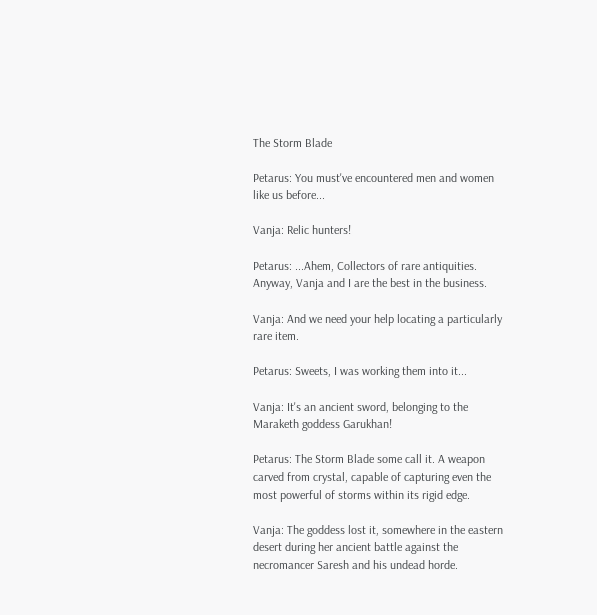The Storm Blade

Petarus: You must've encountered men and women like us before...

Vanja: Relic hunters!

Petarus: ...Ahem, Collectors of rare antiquities. Anyway, Vanja and I are the best in the business.

Vanja: And we need your help locating a particularly rare item.

Petarus: Sweets, I was working them into it...

Vanja: It's an ancient sword, belonging to the Maraketh goddess Garukhan!

Petarus: The Storm Blade some call it. A weapon carved from crystal, capable of capturing even the most powerful of storms within its rigid edge.

Vanja: The goddess lost it, somewhere in the eastern desert during her ancient battle against the necromancer Saresh and his undead horde.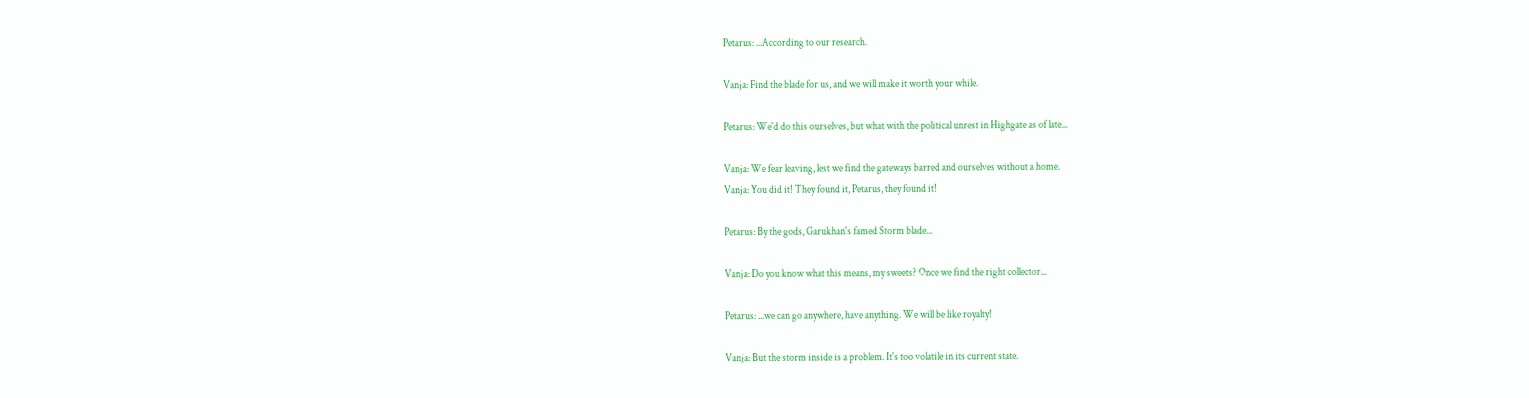Petarus: ...According to our research.

Vanja: Find the blade for us, and we will make it worth your while.

Petarus: We'd do this ourselves, but what with the political unrest in Highgate as of late...

Vanja: We fear leaving, lest we find the gateways barred and ourselves without a home.
Vanja: You did it! They found it, Petarus, they found it!

Petarus: By the gods, Garukhan's famed Storm blade...

Vanja: Do you know what this means, my sweets? Once we find the right collector...

Petarus: ...we can go anywhere, have anything. We will be like royalty!

Vanja: But the storm inside is a problem. It's too volatile in its current state.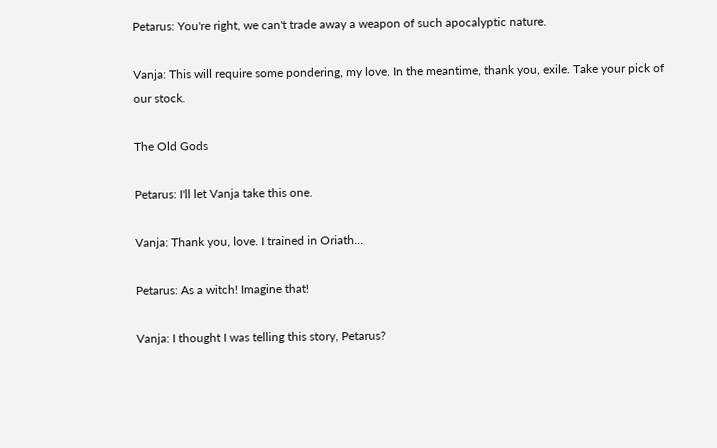Petarus: You're right, we can't trade away a weapon of such apocalyptic nature.

Vanja: This will require some pondering, my love. In the meantime, thank you, exile. Take your pick of our stock.

The Old Gods

Petarus: I'll let Vanja take this one.

Vanja: Thank you, love. I trained in Oriath...

Petarus: As a witch! Imagine that!

Vanja: I thought I was telling this story, Petarus?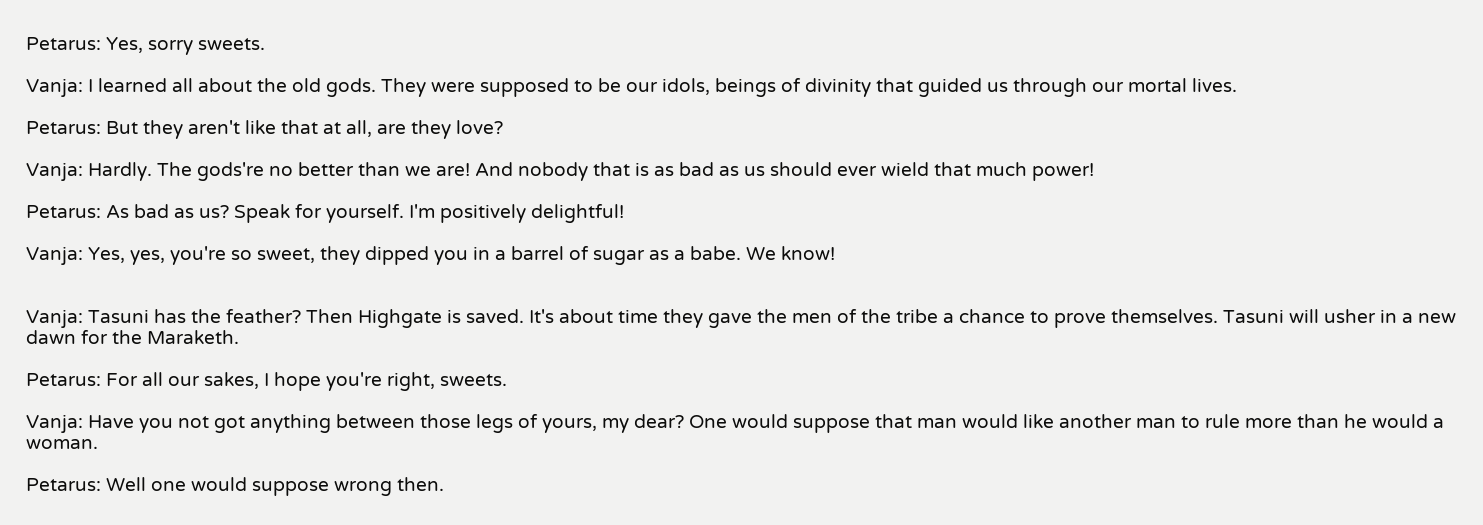Petarus: Yes, sorry sweets.

Vanja: I learned all about the old gods. They were supposed to be our idols, beings of divinity that guided us through our mortal lives.

Petarus: But they aren't like that at all, are they love?

Vanja: Hardly. The gods're no better than we are! And nobody that is as bad as us should ever wield that much power!

Petarus: As bad as us? Speak for yourself. I'm positively delightful!

Vanja: Yes, yes, you're so sweet, they dipped you in a barrel of sugar as a babe. We know!


Vanja: Tasuni has the feather? Then Highgate is saved. It's about time they gave the men of the tribe a chance to prove themselves. Tasuni will usher in a new dawn for the Maraketh.

Petarus: For all our sakes, I hope you're right, sweets.

Vanja: Have you not got anything between those legs of yours, my dear? One would suppose that man would like another man to rule more than he would a woman.

Petarus: Well one would suppose wrong then.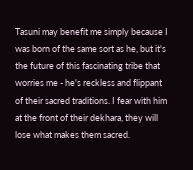Tasuni may benefit me simply because I was born of the same sort as he, but it's the future of this fascinating tribe that worries me - he's reckless and flippant of their sacred traditions. I fear with him at the front of their dekhara, they will lose what makes them sacred.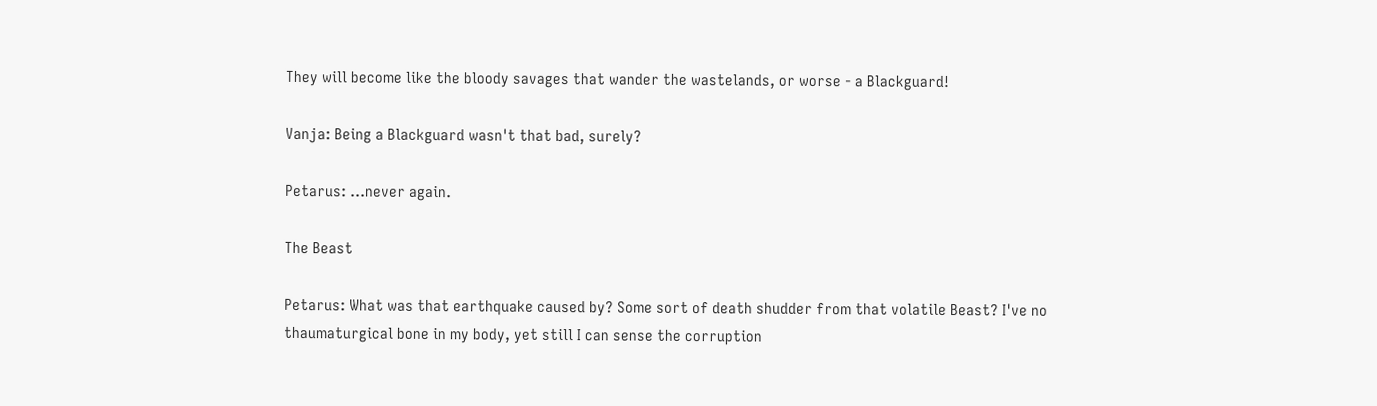They will become like the bloody savages that wander the wastelands, or worse - a Blackguard!

Vanja: Being a Blackguard wasn't that bad, surely?

Petarus: ...never again.

The Beast

Petarus: What was that earthquake caused by? Some sort of death shudder from that volatile Beast? I've no thaumaturgical bone in my body, yet still I can sense the corruption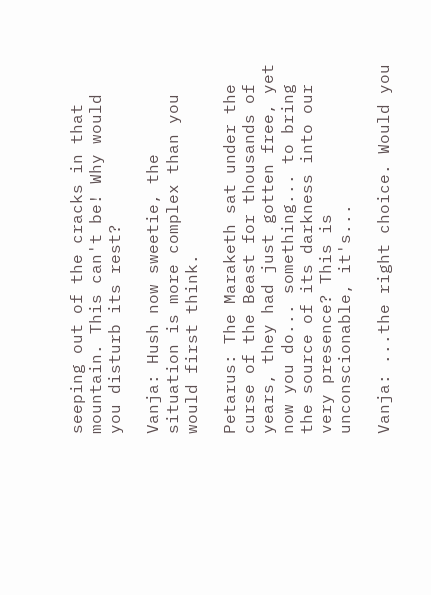seeping out of the cracks in that mountain. This can't be! Why would you disturb its rest?

Vanja: Hush now sweetie, the situation is more complex than you would first think.

Petarus: The Maraketh sat under the curse of the Beast for thousands of years, they had just gotten free, yet now you do... something... to bring the source of its darkness into our very presence? This is unconscionable, it's...

Vanja: ...the right choice. Would you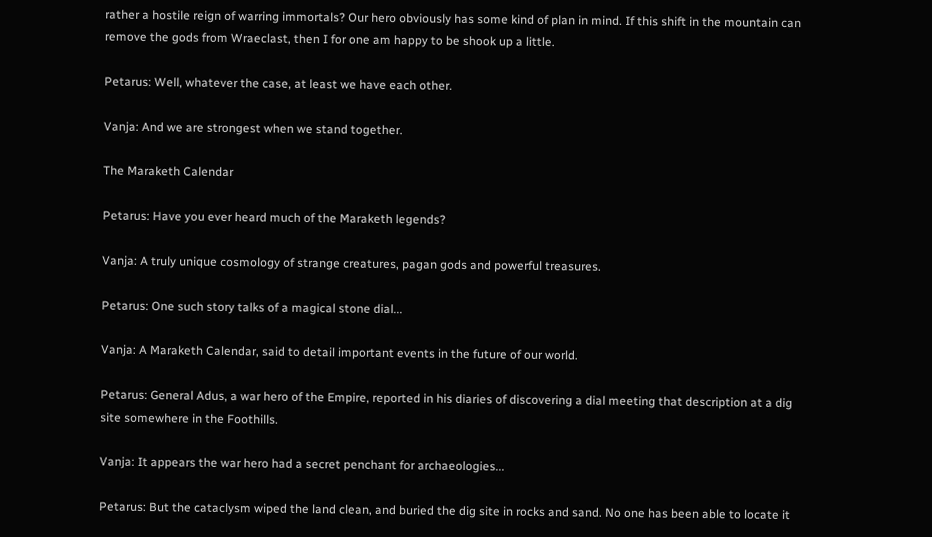rather a hostile reign of warring immortals? Our hero obviously has some kind of plan in mind. If this shift in the mountain can remove the gods from Wraeclast, then I for one am happy to be shook up a little.

Petarus: Well, whatever the case, at least we have each other.

Vanja: And we are strongest when we stand together.

The Maraketh Calendar

Petarus: Have you ever heard much of the Maraketh legends?

Vanja: A truly unique cosmology of strange creatures, pagan gods and powerful treasures.

Petarus: One such story talks of a magical stone dial...

Vanja: A Maraketh Calendar, said to detail important events in the future of our world.

Petarus: General Adus, a war hero of the Empire, reported in his diaries of discovering a dial meeting that description at a dig site somewhere in the Foothills.

Vanja: It appears the war hero had a secret penchant for archaeologies...

Petarus: But the cataclysm wiped the land clean, and buried the dig site in rocks and sand. No one has been able to locate it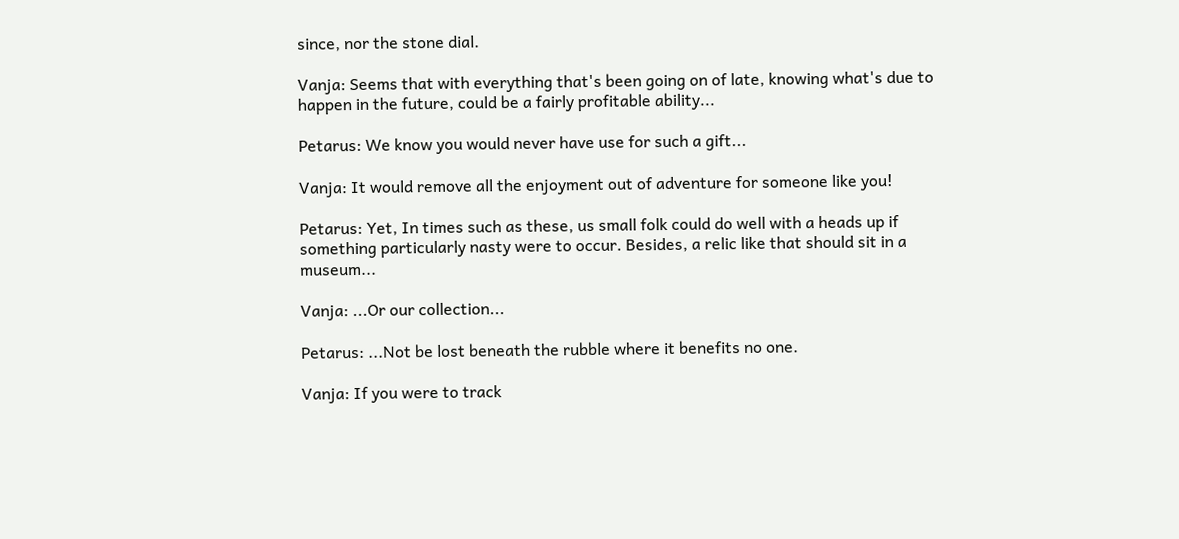since, nor the stone dial.

Vanja: Seems that with everything that's been going on of late, knowing what's due to happen in the future, could be a fairly profitable ability...

Petarus: We know you would never have use for such a gift...

Vanja: It would remove all the enjoyment out of adventure for someone like you!

Petarus: Yet, In times such as these, us small folk could do well with a heads up if something particularly nasty were to occur. Besides, a relic like that should sit in a museum...

Vanja: ...Or our collection...

Petarus: ...Not be lost beneath the rubble where it benefits no one.

Vanja: If you were to track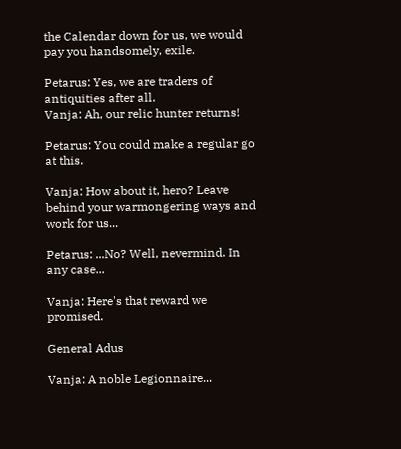the Calendar down for us, we would pay you handsomely, exile.

Petarus: Yes, we are traders of antiquities after all.
Vanja: Ah, our relic hunter returns!

Petarus: You could make a regular go at this.

Vanja: How about it, hero? Leave behind your warmongering ways and work for us...

Petarus: ...No? Well, nevermind. In any case...

Vanja: Here's that reward we promised.

General Adus

Vanja: A noble Legionnaire...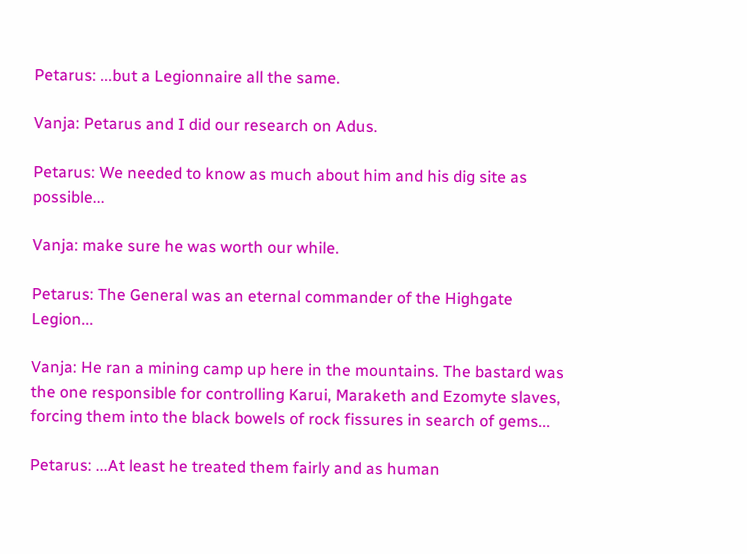Petarus: ...but a Legionnaire all the same.

Vanja: Petarus and I did our research on Adus.

Petarus: We needed to know as much about him and his dig site as possible...

Vanja: make sure he was worth our while.

Petarus: The General was an eternal commander of the Highgate Legion...

Vanja: He ran a mining camp up here in the mountains. The bastard was the one responsible for controlling Karui, Maraketh and Ezomyte slaves, forcing them into the black bowels of rock fissures in search of gems...

Petarus: ...At least he treated them fairly and as human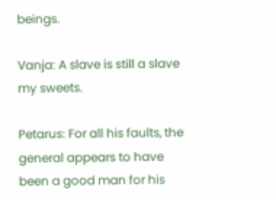beings.

Vanja: A slave is still a slave my sweets.

Petarus: For all his faults, the general appears to have been a good man for his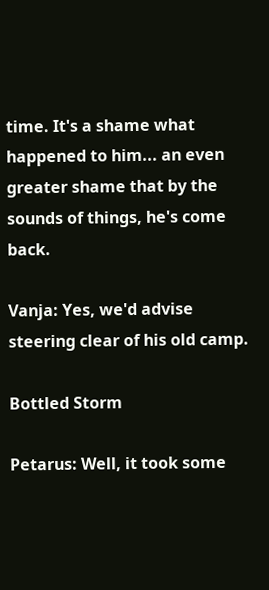time. It's a shame what happened to him... an even greater shame that by the sounds of things, he's come back.

Vanja: Yes, we'd advise steering clear of his old camp.

Bottled Storm

Petarus: Well, it took some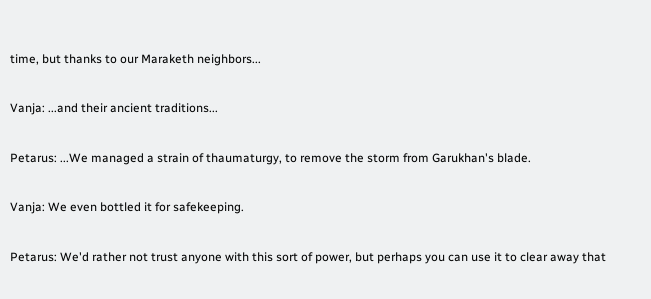time, but thanks to our Maraketh neighbors...

Vanja: ...and their ancient traditions...

Petarus: ...We managed a strain of thaumaturgy, to remove the storm from Garukhan's blade.

Vanja: We even bottled it for safekeeping.

Petarus: We'd rather not trust anyone with this sort of power, but perhaps you can use it to clear away that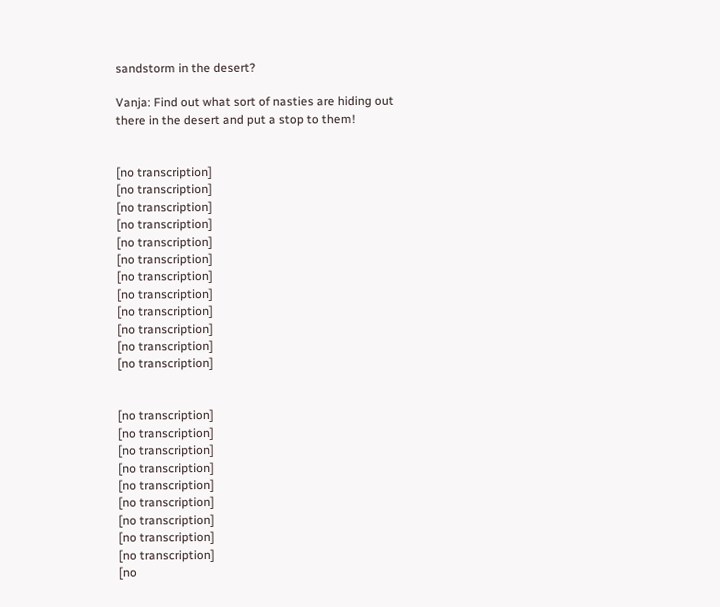sandstorm in the desert?

Vanja: Find out what sort of nasties are hiding out there in the desert and put a stop to them!


[no transcription]
[no transcription]
[no transcription]
[no transcription]
[no transcription]
[no transcription]
[no transcription]
[no transcription]
[no transcription]
[no transcription]
[no transcription]
[no transcription]


[no transcription]
[no transcription]
[no transcription]
[no transcription]
[no transcription]
[no transcription]
[no transcription]
[no transcription]
[no transcription]
[no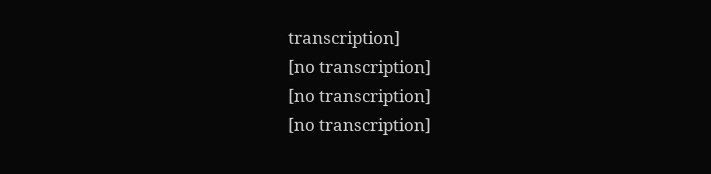transcription]
[no transcription]
[no transcription]
[no transcription]